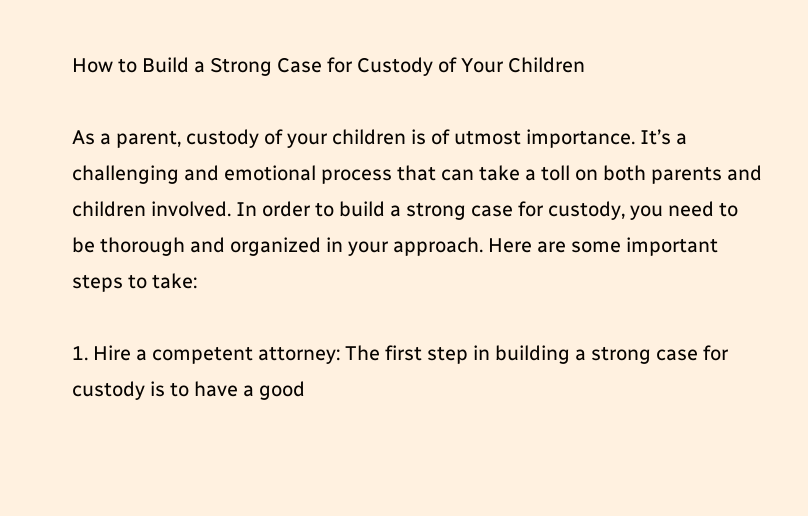How to Build a Strong Case for Custody of Your Children

As a parent, custody of your children is of utmost importance. It’s a challenging and emotional process that can take a toll on both parents and children involved. In order to build a strong case for custody, you need to be thorough and organized in your approach. Here are some important steps to take:

1. Hire a competent attorney: The first step in building a strong case for custody is to have a good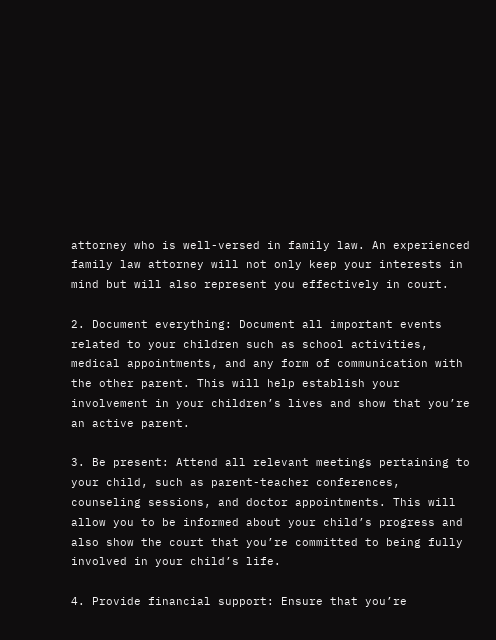attorney who is well-versed in family law. An experienced family law attorney will not only keep your interests in mind but will also represent you effectively in court.

2. Document everything: Document all important events related to your children such as school activities, medical appointments, and any form of communication with the other parent. This will help establish your involvement in your children’s lives and show that you’re an active parent.

3. Be present: Attend all relevant meetings pertaining to your child, such as parent-teacher conferences, counseling sessions, and doctor appointments. This will allow you to be informed about your child’s progress and also show the court that you’re committed to being fully involved in your child’s life.

4. Provide financial support: Ensure that you’re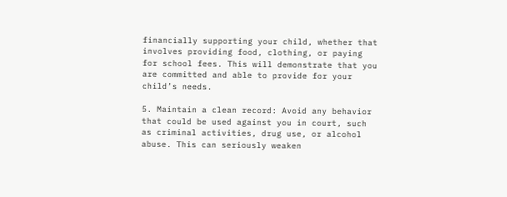financially supporting your child, whether that involves providing food, clothing, or paying for school fees. This will demonstrate that you are committed and able to provide for your child’s needs.

5. Maintain a clean record: Avoid any behavior that could be used against you in court, such as criminal activities, drug use, or alcohol abuse. This can seriously weaken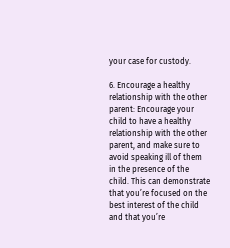your case for custody.

6. Encourage a healthy relationship with the other parent: Encourage your child to have a healthy relationship with the other parent, and make sure to avoid speaking ill of them in the presence of the child. This can demonstrate that you’re focused on the best interest of the child and that you’re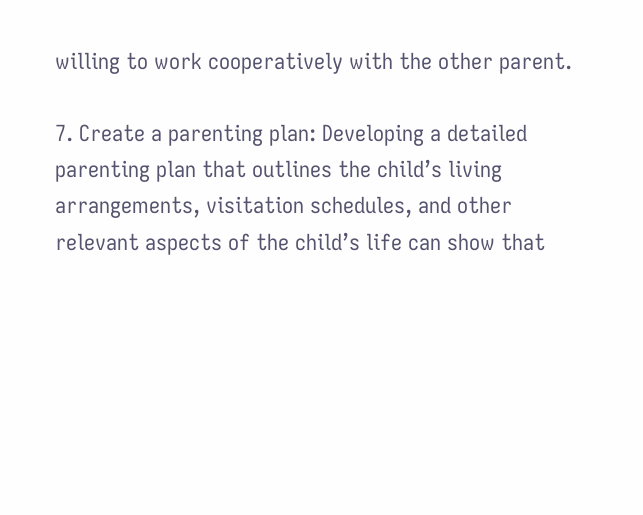willing to work cooperatively with the other parent.

7. Create a parenting plan: Developing a detailed parenting plan that outlines the child’s living arrangements, visitation schedules, and other relevant aspects of the child’s life can show that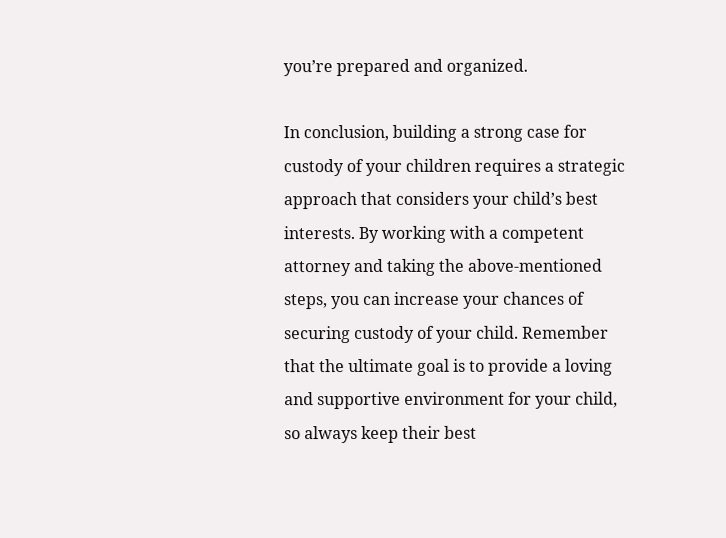you’re prepared and organized.

In conclusion, building a strong case for custody of your children requires a strategic approach that considers your child’s best interests. By working with a competent attorney and taking the above-mentioned steps, you can increase your chances of securing custody of your child. Remember that the ultimate goal is to provide a loving and supportive environment for your child, so always keep their best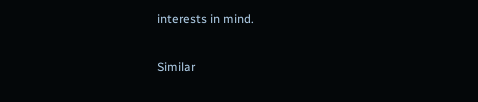interests in mind.

Similar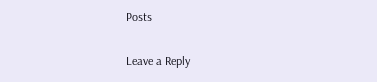Posts

Leave a Reply